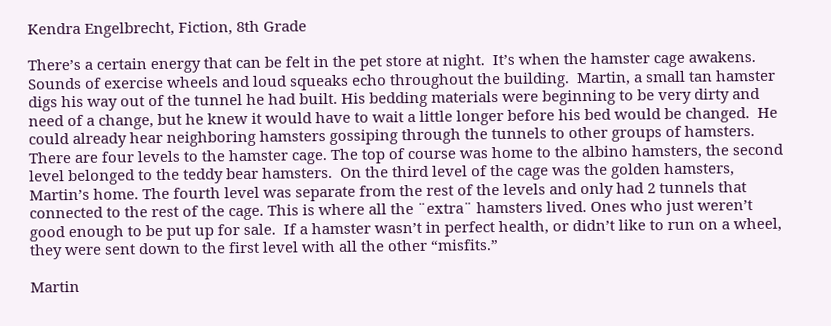Kendra Engelbrecht, Fiction, 8th Grade

There’s a certain energy that can be felt in the pet store at night.  It’s when the hamster cage awakens. Sounds of exercise wheels and loud squeaks echo throughout the building.  Martin, a small tan hamster digs his way out of the tunnel he had built. His bedding materials were beginning to be very dirty and need of a change, but he knew it would have to wait a little longer before his bed would be changed.  He could already hear neighboring hamsters gossiping through the tunnels to other groups of hamsters. There are four levels to the hamster cage. The top of course was home to the albino hamsters, the second level belonged to the teddy bear hamsters.  On the third level of the cage was the golden hamsters, Martin’s home. The fourth level was separate from the rest of the levels and only had 2 tunnels that connected to the rest of the cage. This is where all the ¨extra¨ hamsters lived. Ones who just weren’t good enough to be put up for sale.  If a hamster wasn’t in perfect health, or didn’t like to run on a wheel, they were sent down to the first level with all the other “misfits.”

Martin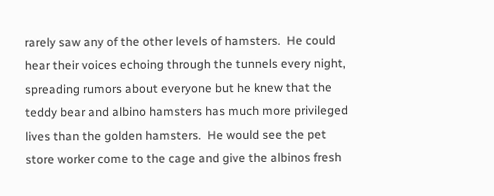rarely saw any of the other levels of hamsters.  He could hear their voices echoing through the tunnels every night, spreading rumors about everyone but he knew that the teddy bear and albino hamsters has much more privileged lives than the golden hamsters.  He would see the pet store worker come to the cage and give the albinos fresh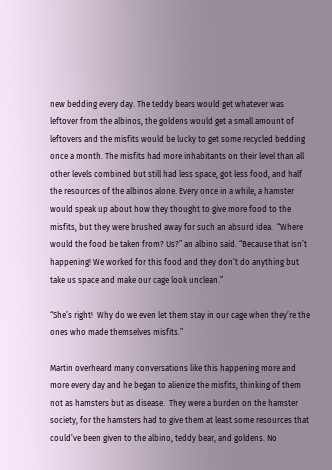new bedding every day. The teddy bears would get whatever was leftover from the albinos, the goldens would get a small amount of leftovers and the misfits would be lucky to get some recycled bedding once a month. The misfits had more inhabitants on their level than all other levels combined but still had less space, got less food, and half the resources of the albinos alone. Every once in a while, a hamster would speak up about how they thought to give more food to the misfits, but they were brushed away for such an absurd idea.  “Where would the food be taken from? Us?” an albino said. “Because that isn’t happening! We worked for this food and they don’t do anything but take us space and make our cage look unclean.”

“She’s right!  Why do we even let them stay in our cage when they’re the ones who made themselves misfits.”

Martin overheard many conversations like this happening more and more every day and he began to alienize the misfits, thinking of them not as hamsters but as disease.  They were a burden on the hamster society, for the hamsters had to give them at least some resources that could’ve been given to the albino, teddy bear, and goldens. No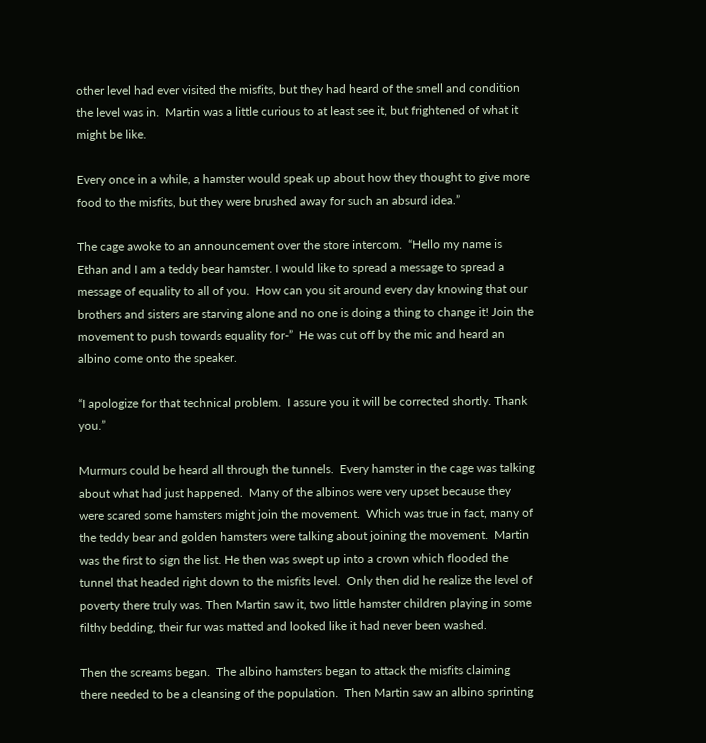other level had ever visited the misfits, but they had heard of the smell and condition the level was in.  Martin was a little curious to at least see it, but frightened of what it might be like.

Every once in a while, a hamster would speak up about how they thought to give more food to the misfits, but they were brushed away for such an absurd idea.”

The cage awoke to an announcement over the store intercom.  “Hello my name is Ethan and I am a teddy bear hamster. I would like to spread a message to spread a message of equality to all of you.  How can you sit around every day knowing that our brothers and sisters are starving alone and no one is doing a thing to change it! Join the movement to push towards equality for-”  He was cut off by the mic and heard an albino come onto the speaker.

“I apologize for that technical problem.  I assure you it will be corrected shortly. Thank you.”

Murmurs could be heard all through the tunnels.  Every hamster in the cage was talking about what had just happened.  Many of the albinos were very upset because they were scared some hamsters might join the movement.  Which was true in fact, many of the teddy bear and golden hamsters were talking about joining the movement.  Martin was the first to sign the list. He then was swept up into a crown which flooded the tunnel that headed right down to the misfits level.  Only then did he realize the level of poverty there truly was. Then Martin saw it, two little hamster children playing in some filthy bedding, their fur was matted and looked like it had never been washed.

Then the screams began.  The albino hamsters began to attack the misfits claiming there needed to be a cleansing of the population.  Then Martin saw an albino sprinting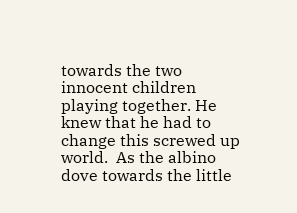towards the two innocent children playing together. He knew that he had to change this screwed up world.  As the albino dove towards the little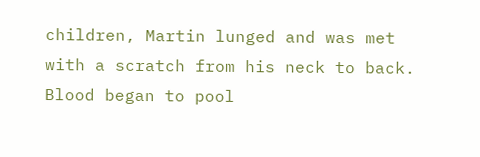children, Martin lunged and was met with a scratch from his neck to back. Blood began to pool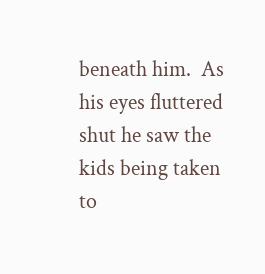beneath him.  As his eyes fluttered shut he saw the kids being taken to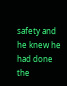safety and he knew he had done the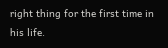right thing for the first time in his life.